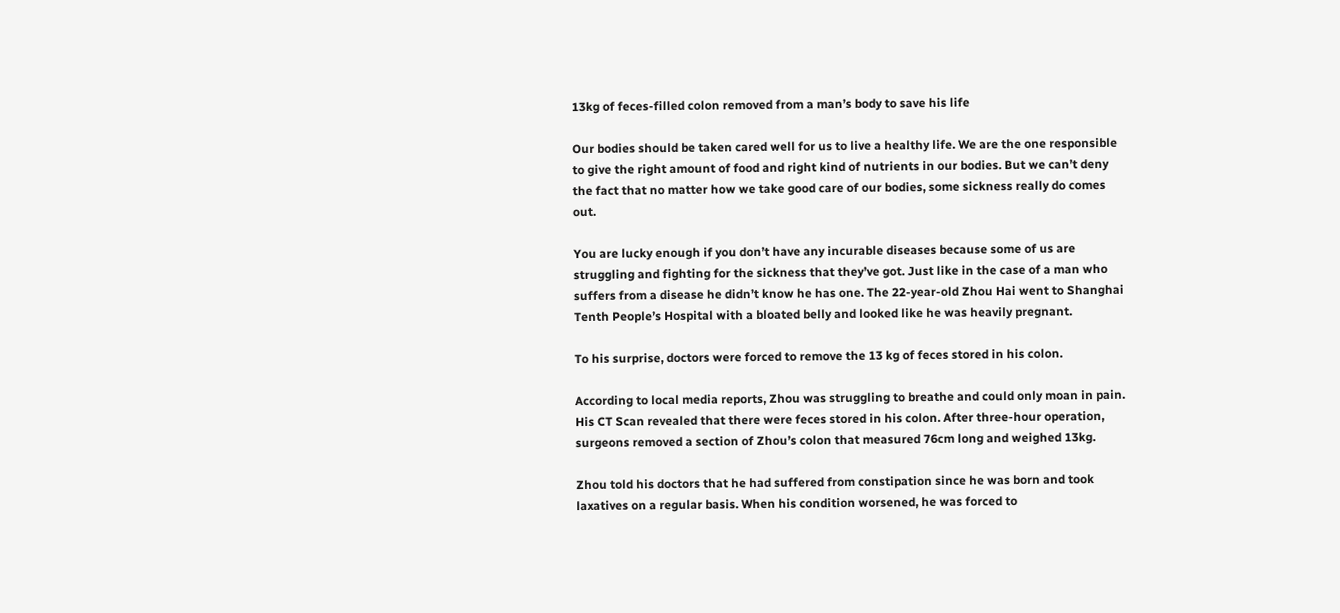13kg of feces-filled colon removed from a man’s body to save his life

Our bodies should be taken cared well for us to live a healthy life. We are the one responsible to give the right amount of food and right kind of nutrients in our bodies. But we can’t deny the fact that no matter how we take good care of our bodies, some sickness really do comes out.

You are lucky enough if you don’t have any incurable diseases because some of us are struggling and fighting for the sickness that they’ve got. Just like in the case of a man who suffers from a disease he didn’t know he has one. The 22-year-old Zhou Hai went to Shanghai Tenth People’s Hospital with a bloated belly and looked like he was heavily pregnant.

To his surprise, doctors were forced to remove the 13 kg of feces stored in his colon.

According to local media reports, Zhou was struggling to breathe and could only moan in pain. His CT Scan revealed that there were feces stored in his colon. After three-hour operation, surgeons removed a section of Zhou’s colon that measured 76cm long and weighed 13kg.

Zhou told his doctors that he had suffered from constipation since he was born and took laxatives on a regular basis. When his condition worsened, he was forced to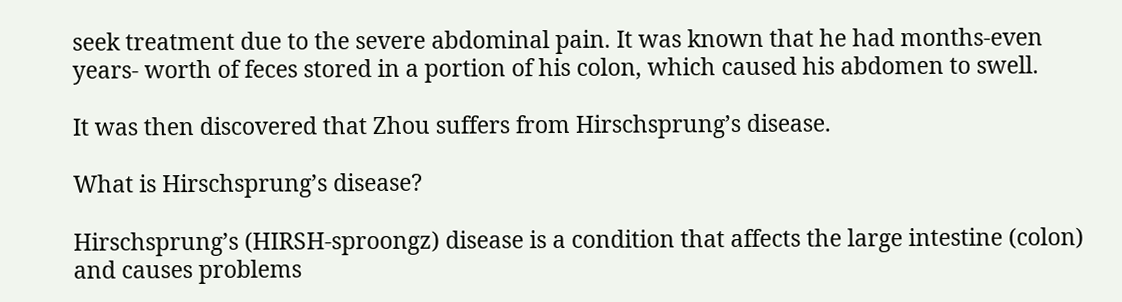seek treatment due to the severe abdominal pain. It was known that he had months-even years- worth of feces stored in a portion of his colon, which caused his abdomen to swell.

It was then discovered that Zhou suffers from Hirschsprung’s disease.

What is Hirschsprung’s disease?

Hirschsprung’s (HIRSH-sproongz) disease is a condition that affects the large intestine (colon) and causes problems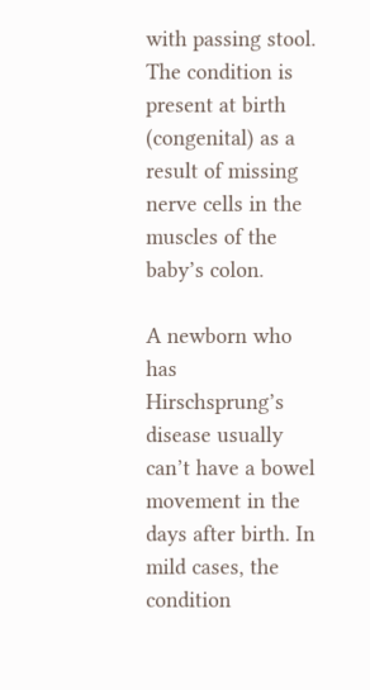with passing stool. The condition is present at birth (congenital) as a result of missing nerve cells in the muscles of the baby’s colon.

A newborn who has Hirschsprung’s disease usually can’t have a bowel movement in the days after birth. In mild cases, the condition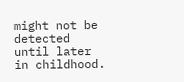might not be detected until later in childhood.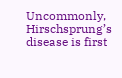Uncommonly, Hirschsprung’s disease is first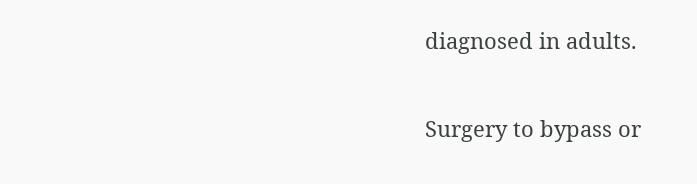diagnosed in adults.

Surgery to bypass or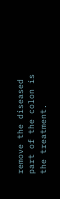remove the diseased part of the colon is the treatment.